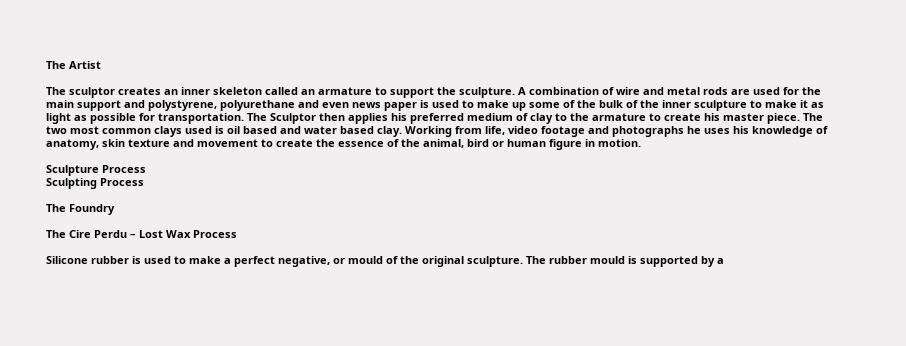The Artist

The sculptor creates an inner skeleton called an armature to support the sculpture. A combination of wire and metal rods are used for the main support and polystyrene, polyurethane and even news paper is used to make up some of the bulk of the inner sculpture to make it as light as possible for transportation. The Sculptor then applies his preferred medium of clay to the armature to create his master piece. The two most common clays used is oil based and water based clay. Working from life, video footage and photographs he uses his knowledge of anatomy, skin texture and movement to create the essence of the animal, bird or human figure in motion.

Sculpture Process
Sculpting Process

The Foundry

The Cire Perdu – Lost Wax Process

Silicone rubber is used to make a perfect negative, or mould of the original sculpture. The rubber mould is supported by a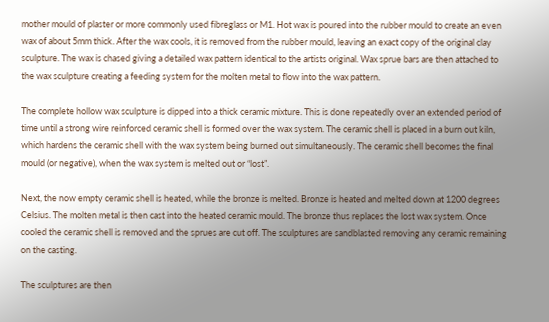mother mould of plaster or more commonly used fibreglass or M1. Hot wax is poured into the rubber mould to create an even wax of about 5mm thick. After the wax cools, it is removed from the rubber mould, leaving an exact copy of the original clay sculpture. The wax is chased giving a detailed wax pattern identical to the artists original. Wax sprue bars are then attached to the wax sculpture creating a feeding system for the molten metal to flow into the wax pattern.

The complete hollow wax sculpture is dipped into a thick ceramic mixture. This is done repeatedly over an extended period of time until a strong wire reinforced ceramic shell is formed over the wax system. The ceramic shell is placed in a burn out kiln, which hardens the ceramic shell with the wax system being burned out simultaneously. The ceramic shell becomes the final mould (or negative), when the wax system is melted out or “lost”.

Next, the now empty ceramic shell is heated, while the bronze is melted. Bronze is heated and melted down at 1200 degrees Celsius. The molten metal is then cast into the heated ceramic mould. The bronze thus replaces the lost wax system. Once cooled the ceramic shell is removed and the sprues are cut off. The sculptures are sandblasted removing any ceramic remaining on the casting.

The sculptures are then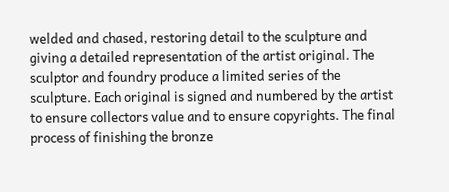welded and chased, restoring detail to the sculpture and giving a detailed representation of the artist original. The sculptor and foundry produce a limited series of the sculpture. Each original is signed and numbered by the artist to ensure collectors value and to ensure copyrights. The final process of finishing the bronze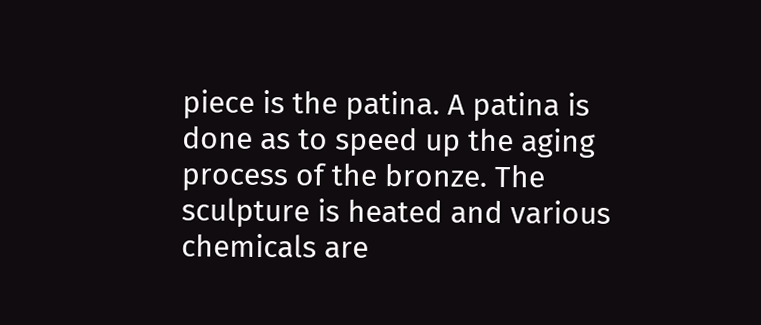piece is the patina. A patina is done as to speed up the aging process of the bronze. The sculpture is heated and various chemicals are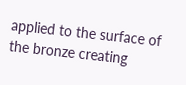applied to the surface of the bronze creating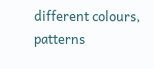different colours, patterns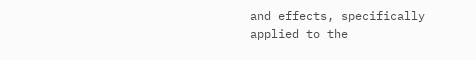and effects, specifically applied to the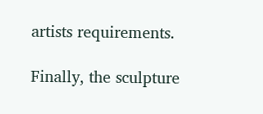artists requirements.

Finally, the sculpture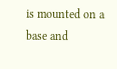is mounted on a base and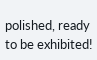polished, ready to be exhibited!